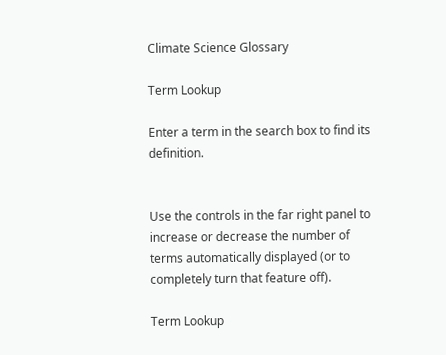Climate Science Glossary

Term Lookup

Enter a term in the search box to find its definition.


Use the controls in the far right panel to increase or decrease the number of terms automatically displayed (or to completely turn that feature off).

Term Lookup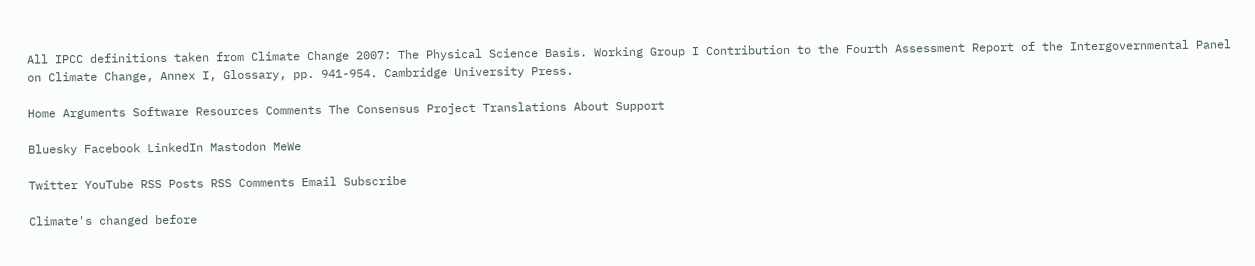All IPCC definitions taken from Climate Change 2007: The Physical Science Basis. Working Group I Contribution to the Fourth Assessment Report of the Intergovernmental Panel on Climate Change, Annex I, Glossary, pp. 941-954. Cambridge University Press.

Home Arguments Software Resources Comments The Consensus Project Translations About Support

Bluesky Facebook LinkedIn Mastodon MeWe

Twitter YouTube RSS Posts RSS Comments Email Subscribe

Climate's changed before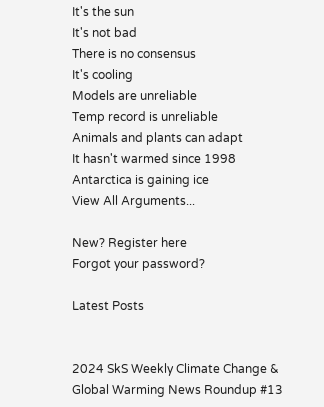It's the sun
It's not bad
There is no consensus
It's cooling
Models are unreliable
Temp record is unreliable
Animals and plants can adapt
It hasn't warmed since 1998
Antarctica is gaining ice
View All Arguments...

New? Register here
Forgot your password?

Latest Posts


2024 SkS Weekly Climate Change & Global Warming News Roundup #13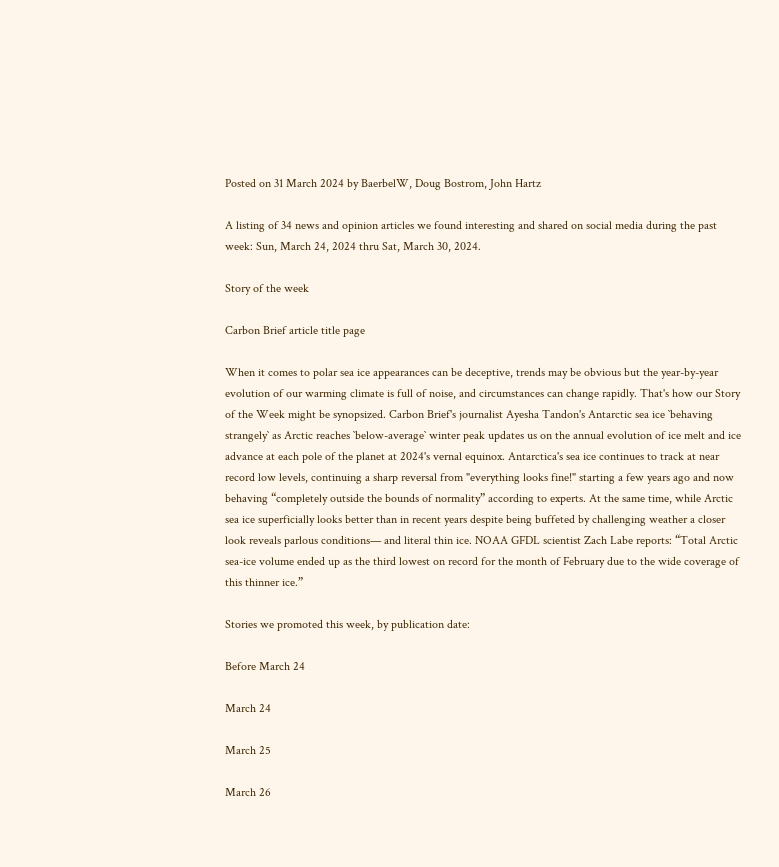Posted on 31 March 2024 by BaerbelW, Doug Bostrom, John Hartz

A listing of 34 news and opinion articles we found interesting and shared on social media during the past week: Sun, March 24, 2024 thru Sat, March 30, 2024.

Story of the week

Carbon Brief article title page

When it comes to polar sea ice appearances can be deceptive, trends may be obvious but the year-by-year evolution of our warming climate is full of noise, and circumstances can change rapidly. That's how our Story of the Week might be synopsized. Carbon Brief's journalist Ayesha Tandon's Antarctic sea ice `behaving strangely` as Arctic reaches `below-average` winter peak updates us on the annual evolution of ice melt and ice advance at each pole of the planet at 2024's vernal equinox. Antarctica's sea ice continues to track at near record low levels, continuing a sharp reversal from "everything looks fine!" starting a few years ago and now behaving “completely outside the bounds of normality” according to experts. At the same time, while Arctic sea ice superficially looks better than in recent years despite being buffeted by challenging weather a closer look reveals parlous conditions— and literal thin ice. NOAA GFDL scientist Zach Labe reports: “Total Arctic sea-ice volume ended up as the third lowest on record for the month of February due to the wide coverage of this thinner ice.”

Stories we promoted this week, by publication date:

Before March 24

March 24

March 25

March 26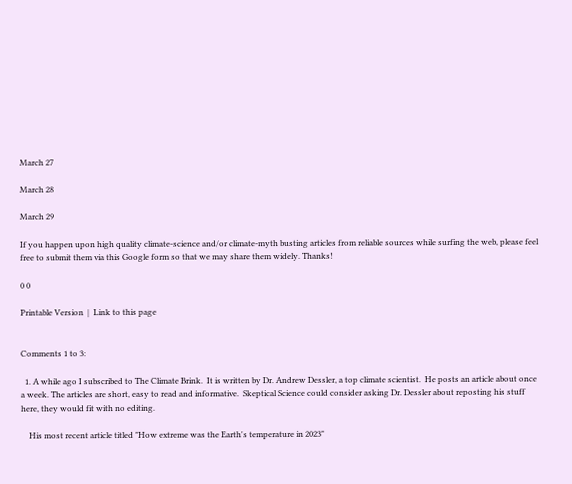March 27

March 28

March 29

If you happen upon high quality climate-science and/or climate-myth busting articles from reliable sources while surfing the web, please feel free to submit them via this Google form so that we may share them widely. Thanks!

0 0

Printable Version  |  Link to this page


Comments 1 to 3:

  1. A while ago I subscribed to The Climate Brink.  It is written by Dr. Andrew Dessler, a top climate scientist.  He posts an article about once a week. The articles are short, easy to read and informative.  Skeptical Science could consider asking Dr. Dessler about reposting his stuff here, they would fit with no editing.

    His most recent article titled "How extreme was the Earth's temperature in 2023"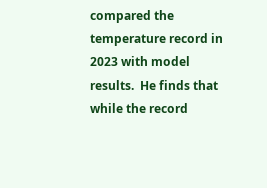compared the temperature record in 2023 with model results.  He finds that while the record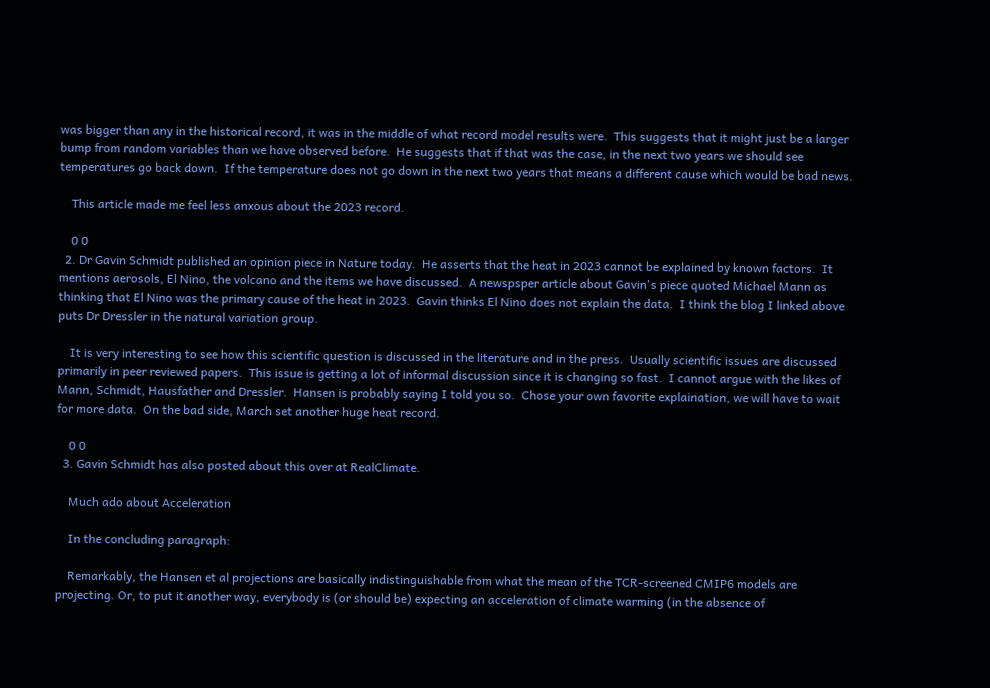was bigger than any in the historical record, it was in the middle of what record model results were.  This suggests that it might just be a larger bump from random variables than we have observed before.  He suggests that if that was the case, in the next two years we should see temperatures go back down.  If the temperature does not go down in the next two years that means a different cause which would be bad news.

    This article made me feel less anxous about the 2023 record.

    0 0
  2. Dr Gavin Schmidt published an opinion piece in Nature today.  He asserts that the heat in 2023 cannot be explained by known factors.  It mentions aerosols, El Nino, the volcano and the items we have discussed.  A newspsper article about Gavin's piece quoted Michael Mann as thinking that El Nino was the primary cause of the heat in 2023.  Gavin thinks El Nino does not explain the data.  I think the blog I linked above puts Dr Dressler in the natural variation group.

    It is very interesting to see how this scientific question is discussed in the literature and in the press.  Usually scientific issues are discussed primarily in peer reviewed papers.  This issue is getting a lot of informal discussion since it is changing so fast.  I cannot argue with the likes of Mann, Schmidt, Hausfather and Dressler.  Hansen is probably saying I told you so.  Chose your own favorite explaination, we will have to wait for more data.  On the bad side, March set another huge heat record.

    0 0
  3. Gavin Schmidt has also posted about this over at RealClimate.

    Much ado about Acceleration

    In the concluding paragraph:

    Remarkably, the Hansen et al projections are basically indistinguishable from what the mean of the TCR-screened CMIP6 models are projecting. Or, to put it another way, everybody is (or should be) expecting an acceleration of climate warming (in the absence of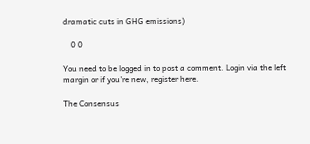dramatic cuts in GHG emissions)

    0 0

You need to be logged in to post a comment. Login via the left margin or if you're new, register here.

The Consensus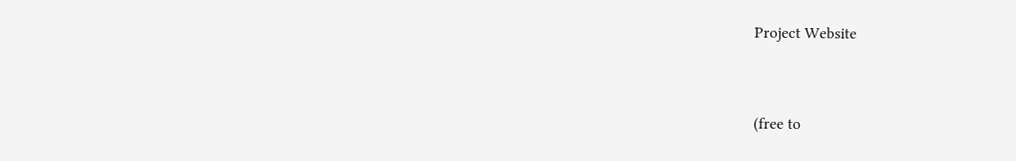Project Website


(free to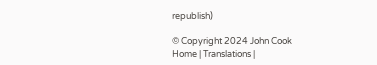republish)

© Copyright 2024 John Cook
Home | Translations |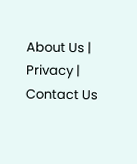About Us | Privacy | Contact Us